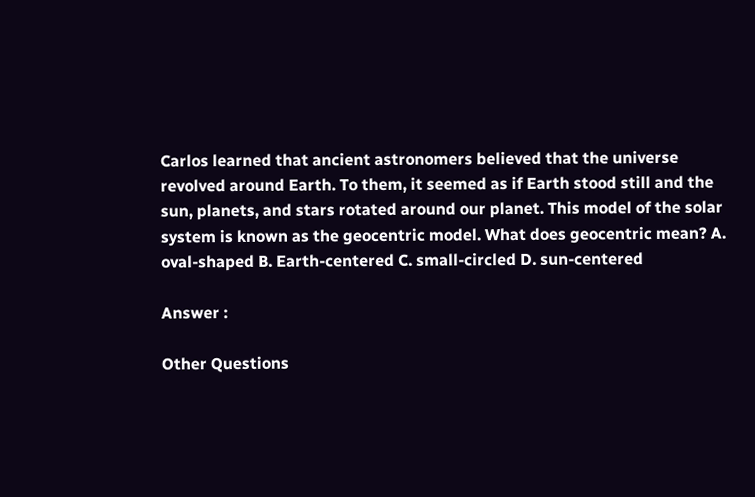Carlos learned that ancient astronomers believed that the universe revolved around Earth. To them, it seemed as if Earth stood still and the sun, planets, and stars rotated around our planet. This model of the solar system is known as the geocentric model. What does geocentric mean? A. oval-shaped B. Earth-centered C. small-circled D. sun-centered

Answer :

Other Questions